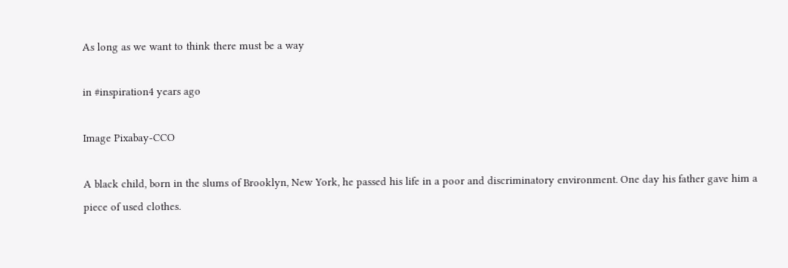As long as we want to think there must be a way

in #inspiration4 years ago

Image Pixabay-CCO

A black child, born in the slums of Brooklyn, New York, he passed his life in a poor and discriminatory environment. One day his father gave him a piece of used clothes.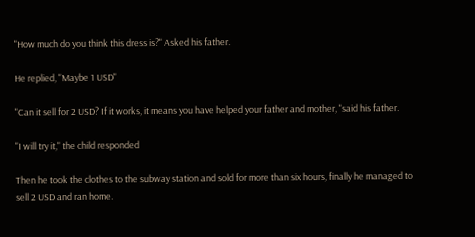"How much do you think this dress is?" Asked his father.

He replied, "Maybe 1 USD"

"Can it sell for 2 USD? If it works, it means you have helped your father and mother, "said his father.

"I will try it," the child responded

Then he took the clothes to the subway station and sold for more than six hours, finally he managed to sell 2 USD and ran home.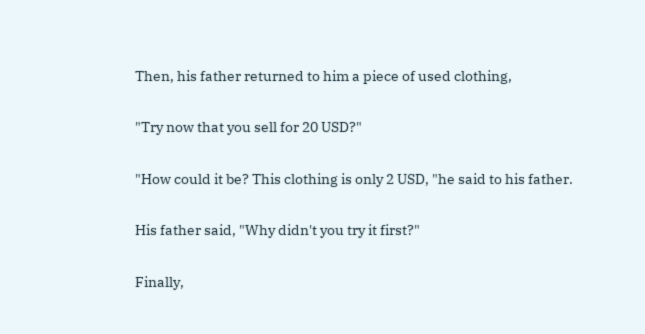Then, his father returned to him a piece of used clothing,

"Try now that you sell for 20 USD?"

"How could it be? This clothing is only 2 USD, "he said to his father.

His father said, "Why didn't you try it first?"

Finally,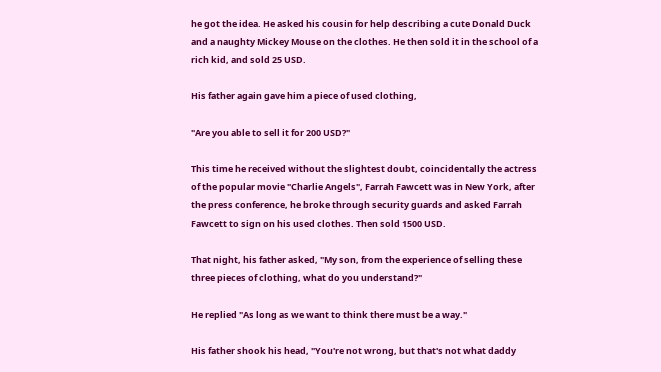he got the idea. He asked his cousin for help describing a cute Donald Duck and a naughty Mickey Mouse on the clothes. He then sold it in the school of a rich kid, and sold 25 USD.

His father again gave him a piece of used clothing,

"Are you able to sell it for 200 USD?"

This time he received without the slightest doubt, coincidentally the actress of the popular movie "Charlie Angels", Farrah Fawcett was in New York, after the press conference, he broke through security guards and asked Farrah Fawcett to sign on his used clothes. Then sold 1500 USD.

That night, his father asked, "My son, from the experience of selling these three pieces of clothing, what do you understand?"

He replied "As long as we want to think there must be a way."

His father shook his head, "You're not wrong, but that's not what daddy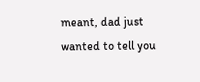meant, dad just wanted to tell you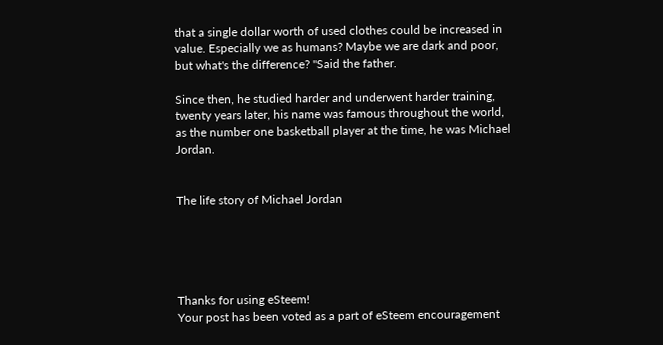that a single dollar worth of used clothes could be increased in value. Especially we as humans? Maybe we are dark and poor, but what's the difference? "Said the father.

Since then, he studied harder and underwent harder training, twenty years later, his name was famous throughout the world, as the number one basketball player at the time, he was Michael Jordan.


The life story of Michael Jordan





Thanks for using eSteem!
Your post has been voted as a part of eSteem encouragement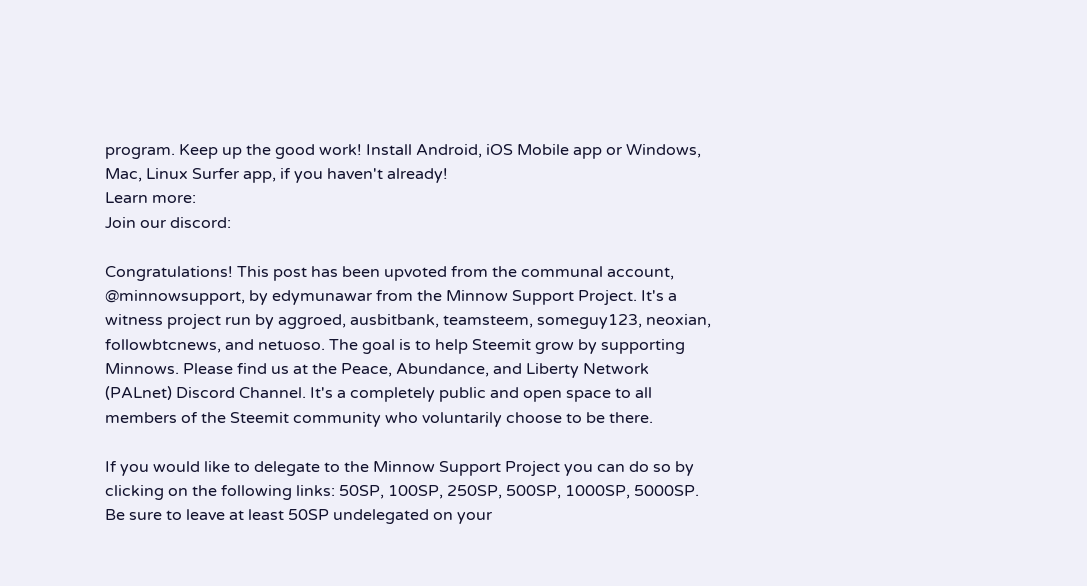program. Keep up the good work! Install Android, iOS Mobile app or Windows, Mac, Linux Surfer app, if you haven't already!
Learn more:
Join our discord:

Congratulations! This post has been upvoted from the communal account, @minnowsupport, by edymunawar from the Minnow Support Project. It's a witness project run by aggroed, ausbitbank, teamsteem, someguy123, neoxian, followbtcnews, and netuoso. The goal is to help Steemit grow by supporting Minnows. Please find us at the Peace, Abundance, and Liberty Network (PALnet) Discord Channel. It's a completely public and open space to all members of the Steemit community who voluntarily choose to be there.

If you would like to delegate to the Minnow Support Project you can do so by clicking on the following links: 50SP, 100SP, 250SP, 500SP, 1000SP, 5000SP.
Be sure to leave at least 50SP undelegated on your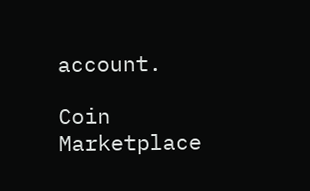account.

Coin Marketplace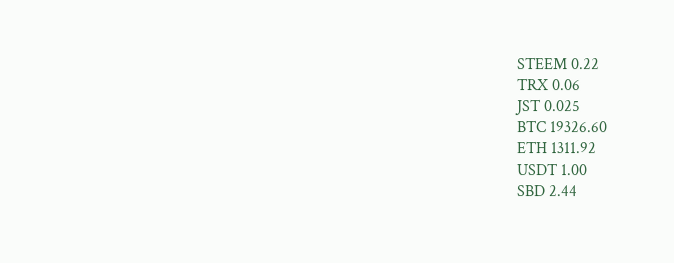STEEM 0.22
TRX 0.06
JST 0.025
BTC 19326.60
ETH 1311.92
USDT 1.00
SBD 2.44